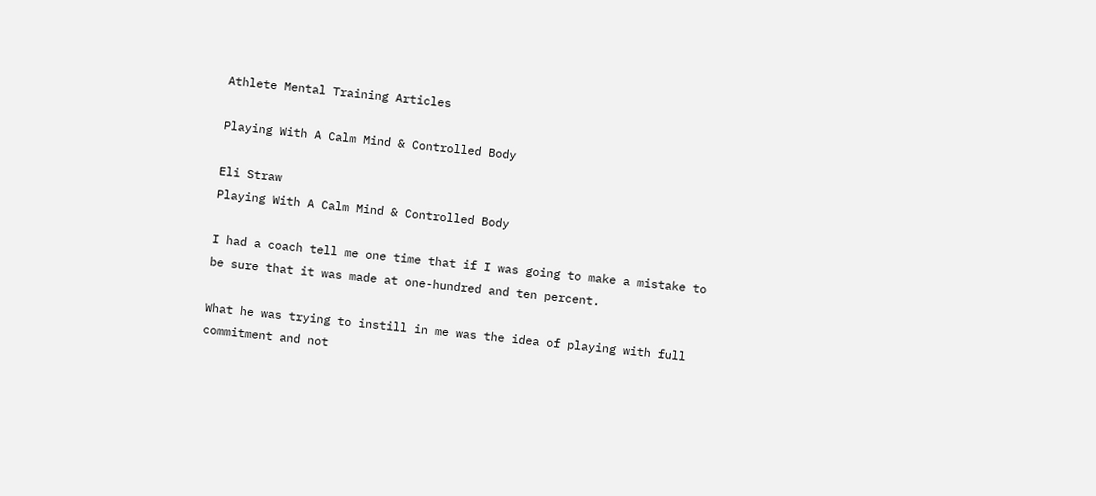Athlete Mental Training Articles

Playing With A Calm Mind & Controlled Body

Eli Straw
Playing With A Calm Mind & Controlled Body

I had a coach tell me one time that if I was going to make a mistake to be sure that it was made at one-hundred and ten percent.

What he was trying to instill in me was the idea of playing with full commitment and not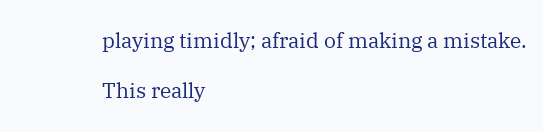playing timidly; afraid of making a mistake.

This really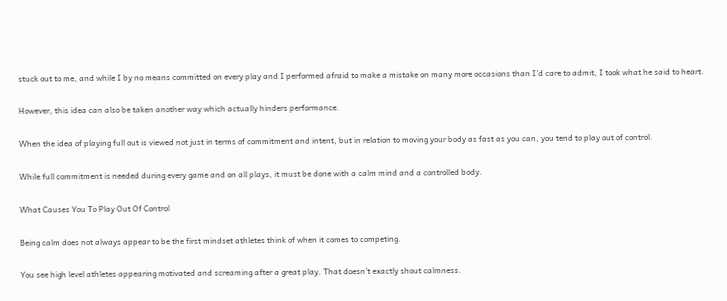stuck out to me, and while I by no means committed on every play and I performed afraid to make a mistake on many more occasions than I’d care to admit, I took what he said to heart.

However, this idea can also be taken another way which actually hinders performance.

When the idea of playing full out is viewed not just in terms of commitment and intent, but in relation to moving your body as fast as you can, you tend to play out of control.

While full commitment is needed during every game and on all plays, it must be done with a calm mind and a controlled body.

What Causes You To Play Out Of Control

Being calm does not always appear to be the first mindset athletes think of when it comes to competing.

You see high level athletes appearing motivated and screaming after a great play. That doesn’t exactly shout calmness.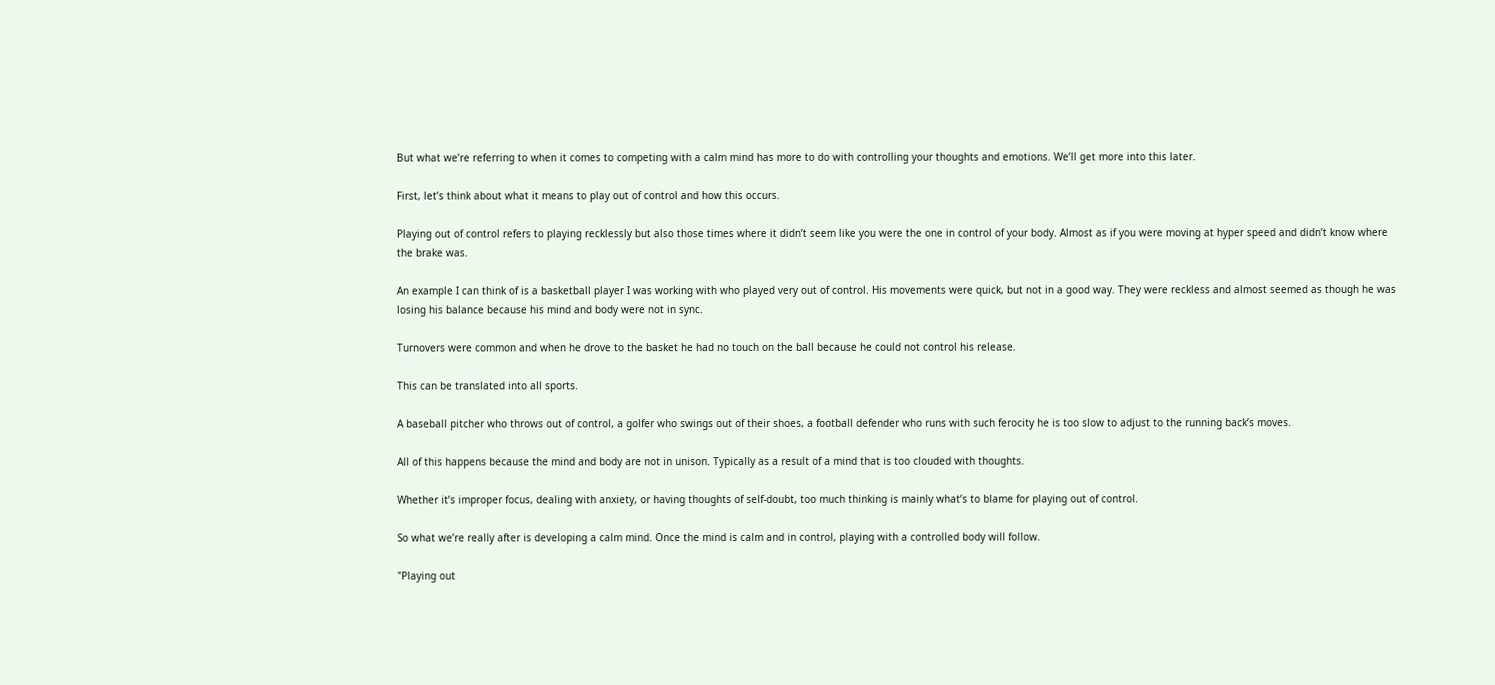But what we’re referring to when it comes to competing with a calm mind has more to do with controlling your thoughts and emotions. We’ll get more into this later.

First, let’s think about what it means to play out of control and how this occurs.

Playing out of control refers to playing recklessly but also those times where it didn’t seem like you were the one in control of your body. Almost as if you were moving at hyper speed and didn’t know where the brake was.

An example I can think of is a basketball player I was working with who played very out of control. His movements were quick, but not in a good way. They were reckless and almost seemed as though he was losing his balance because his mind and body were not in sync.

Turnovers were common and when he drove to the basket he had no touch on the ball because he could not control his release.

This can be translated into all sports.

A baseball pitcher who throws out of control, a golfer who swings out of their shoes, a football defender who runs with such ferocity he is too slow to adjust to the running back’s moves.

All of this happens because the mind and body are not in unison. Typically as a result of a mind that is too clouded with thoughts.

Whether it’s improper focus, dealing with anxiety, or having thoughts of self-doubt, too much thinking is mainly what’s to blame for playing out of control.

So what we’re really after is developing a calm mind. Once the mind is calm and in control, playing with a controlled body will follow.

"Playing out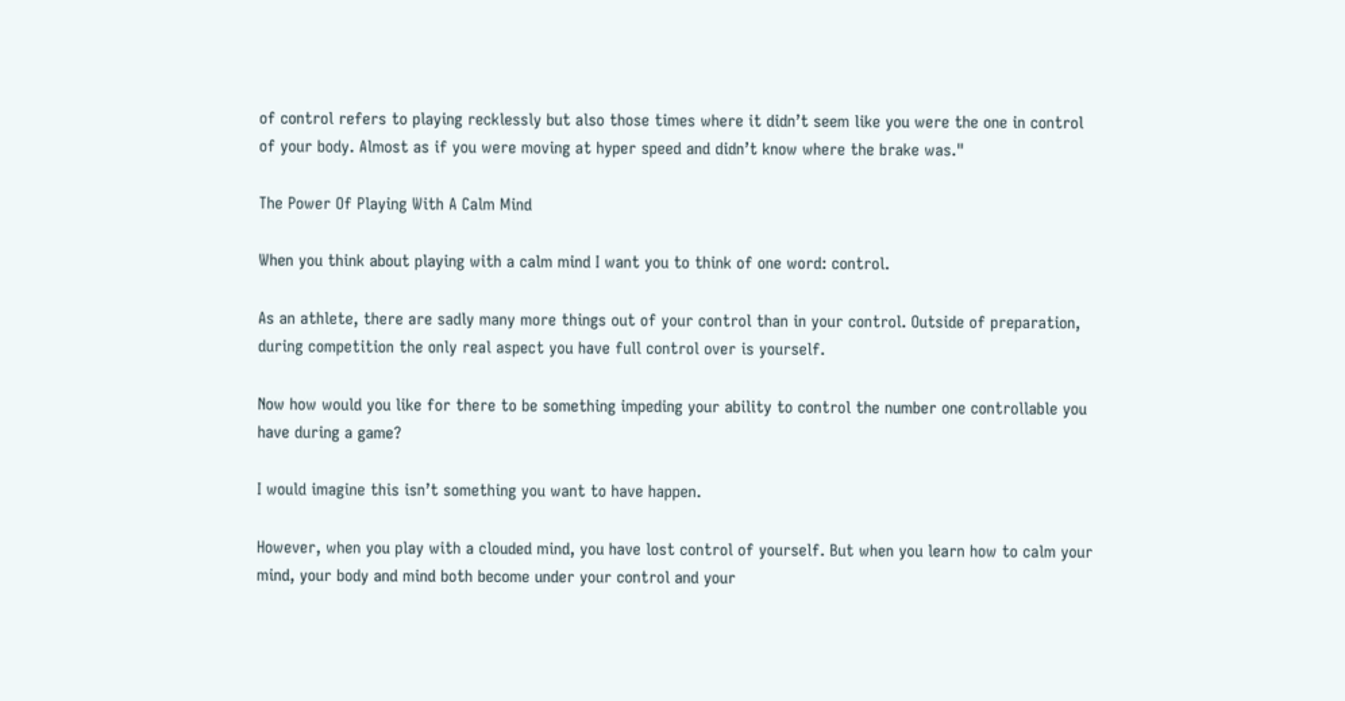of control refers to playing recklessly but also those times where it didn’t seem like you were the one in control of your body. Almost as if you were moving at hyper speed and didn’t know where the brake was."

The Power Of Playing With A Calm Mind

When you think about playing with a calm mind I want you to think of one word: control.

As an athlete, there are sadly many more things out of your control than in your control. Outside of preparation, during competition the only real aspect you have full control over is yourself.

Now how would you like for there to be something impeding your ability to control the number one controllable you have during a game?

I would imagine this isn’t something you want to have happen.

However, when you play with a clouded mind, you have lost control of yourself. But when you learn how to calm your mind, your body and mind both become under your control and your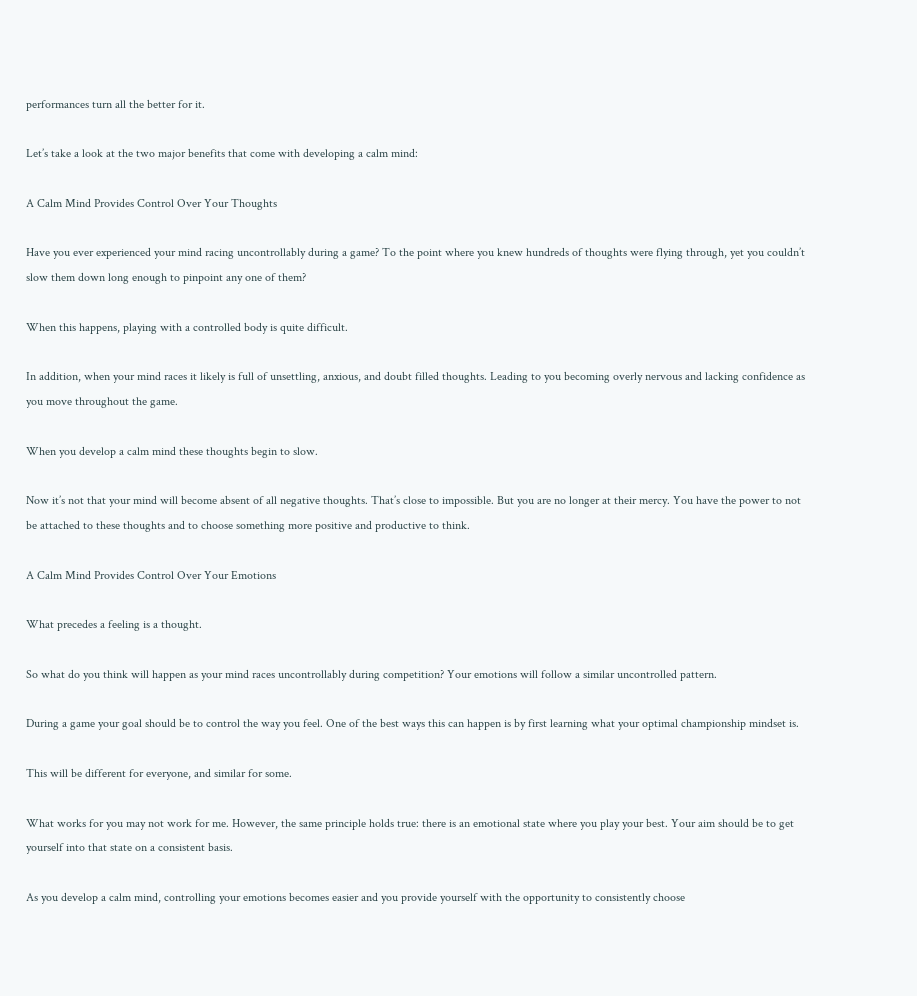performances turn all the better for it.

Let’s take a look at the two major benefits that come with developing a calm mind:

A Calm Mind Provides Control Over Your Thoughts

Have you ever experienced your mind racing uncontrollably during a game? To the point where you knew hundreds of thoughts were flying through, yet you couldn’t slow them down long enough to pinpoint any one of them?

When this happens, playing with a controlled body is quite difficult.

In addition, when your mind races it likely is full of unsettling, anxious, and doubt filled thoughts. Leading to you becoming overly nervous and lacking confidence as you move throughout the game.

When you develop a calm mind these thoughts begin to slow.

Now it’s not that your mind will become absent of all negative thoughts. That’s close to impossible. But you are no longer at their mercy. You have the power to not be attached to these thoughts and to choose something more positive and productive to think.

A Calm Mind Provides Control Over Your Emotions

What precedes a feeling is a thought.

So what do you think will happen as your mind races uncontrollably during competition? Your emotions will follow a similar uncontrolled pattern.

During a game your goal should be to control the way you feel. One of the best ways this can happen is by first learning what your optimal championship mindset is.

This will be different for everyone, and similar for some.

What works for you may not work for me. However, the same principle holds true: there is an emotional state where you play your best. Your aim should be to get yourself into that state on a consistent basis.

As you develop a calm mind, controlling your emotions becomes easier and you provide yourself with the opportunity to consistently choose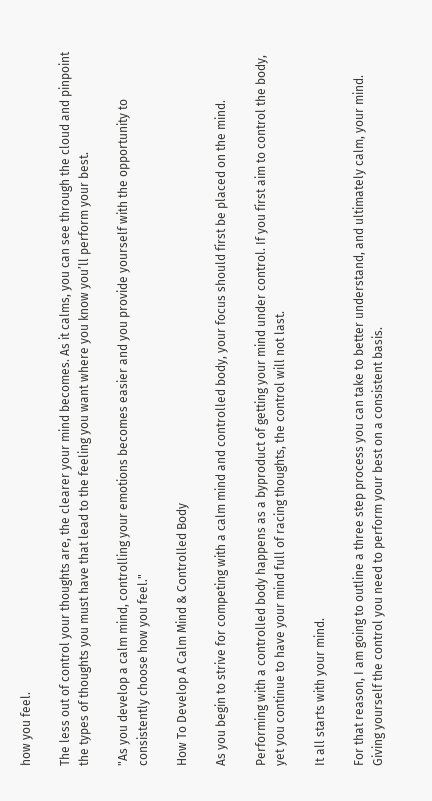how you feel.

The less out of control your thoughts are, the clearer your mind becomes. As it calms, you can see through the cloud and pinpoint the types of thoughts you must have that lead to the feeling you want where you know you’ll perform your best.

"As you develop a calm mind, controlling your emotions becomes easier and you provide yourself with the opportunity to consistently choose how you feel."

How To Develop A Calm Mind & Controlled Body

As you begin to strive for competing with a calm mind and controlled body, your focus should first be placed on the mind.

Performing with a controlled body happens as a byproduct of getting your mind under control. If you first aim to control the body, yet you continue to have your mind full of racing thoughts, the control will not last.

It all starts with your mind.

For that reason, I am going to outline a three step process you can take to better understand, and ultimately calm, your mind. Giving yourself the control you need to perform your best on a consistent basis.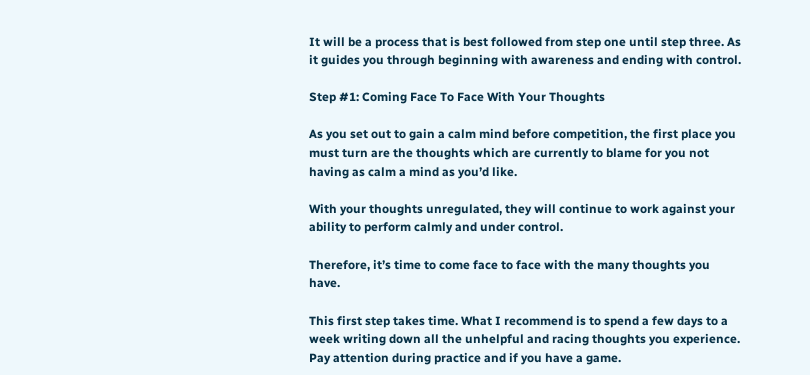It will be a process that is best followed from step one until step three. As it guides you through beginning with awareness and ending with control.

Step #1: Coming Face To Face With Your Thoughts

As you set out to gain a calm mind before competition, the first place you must turn are the thoughts which are currently to blame for you not having as calm a mind as you’d like.

With your thoughts unregulated, they will continue to work against your ability to perform calmly and under control.

Therefore, it’s time to come face to face with the many thoughts you have.

This first step takes time. What I recommend is to spend a few days to a week writing down all the unhelpful and racing thoughts you experience. Pay attention during practice and if you have a game.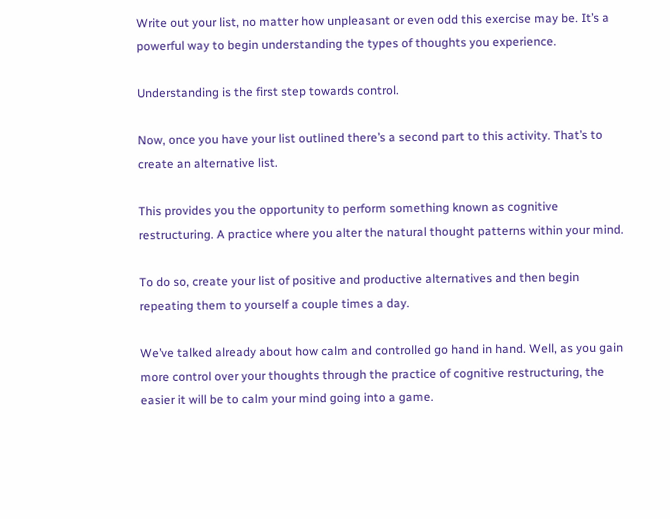Write out your list, no matter how unpleasant or even odd this exercise may be. It’s a powerful way to begin understanding the types of thoughts you experience.

Understanding is the first step towards control.

Now, once you have your list outlined there’s a second part to this activity. That’s to create an alternative list.

This provides you the opportunity to perform something known as cognitive restructuring. A practice where you alter the natural thought patterns within your mind.

To do so, create your list of positive and productive alternatives and then begin repeating them to yourself a couple times a day.

We’ve talked already about how calm and controlled go hand in hand. Well, as you gain more control over your thoughts through the practice of cognitive restructuring, the easier it will be to calm your mind going into a game.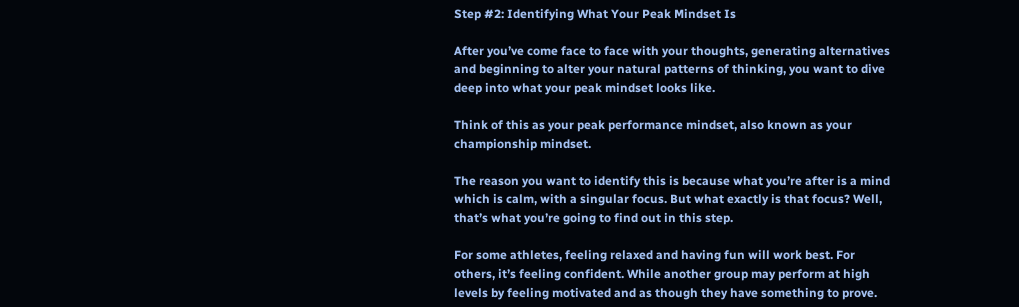Step #2: Identifying What Your Peak Mindset Is

After you’ve come face to face with your thoughts, generating alternatives and beginning to alter your natural patterns of thinking, you want to dive deep into what your peak mindset looks like.

Think of this as your peak performance mindset, also known as your championship mindset.

The reason you want to identify this is because what you’re after is a mind which is calm, with a singular focus. But what exactly is that focus? Well, that’s what you’re going to find out in this step.

For some athletes, feeling relaxed and having fun will work best. For others, it’s feeling confident. While another group may perform at high levels by feeling motivated and as though they have something to prove.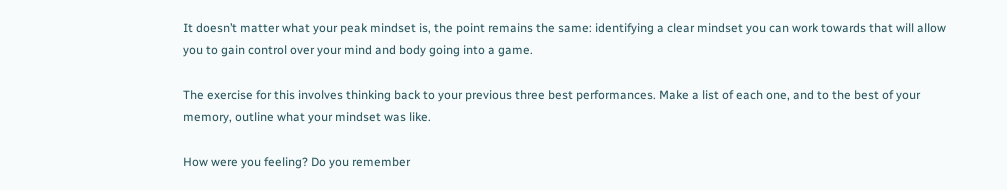It doesn’t matter what your peak mindset is, the point remains the same: identifying a clear mindset you can work towards that will allow you to gain control over your mind and body going into a game.

The exercise for this involves thinking back to your previous three best performances. Make a list of each one, and to the best of your memory, outline what your mindset was like.

How were you feeling? Do you remember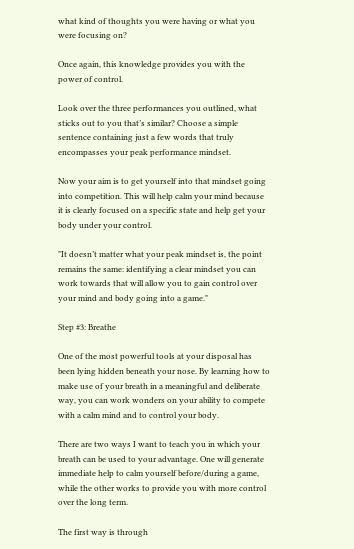what kind of thoughts you were having or what you were focusing on?

Once again, this knowledge provides you with the power of control.

Look over the three performances you outlined, what sticks out to you that’s similar? Choose a simple sentence containing just a few words that truly encompasses your peak performance mindset.

Now your aim is to get yourself into that mindset going into competition. This will help calm your mind because it is clearly focused on a specific state and help get your body under your control.

"It doesn’t matter what your peak mindset is, the point remains the same: identifying a clear mindset you can work towards that will allow you to gain control over your mind and body going into a game."

Step #3: Breathe

One of the most powerful tools at your disposal has been lying hidden beneath your nose. By learning how to make use of your breath in a meaningful and deliberate way, you can work wonders on your ability to compete with a calm mind and to control your body.

There are two ways I want to teach you in which your breath can be used to your advantage. One will generate immediate help to calm yourself before/during a game, while the other works to provide you with more control over the long term.

The first way is through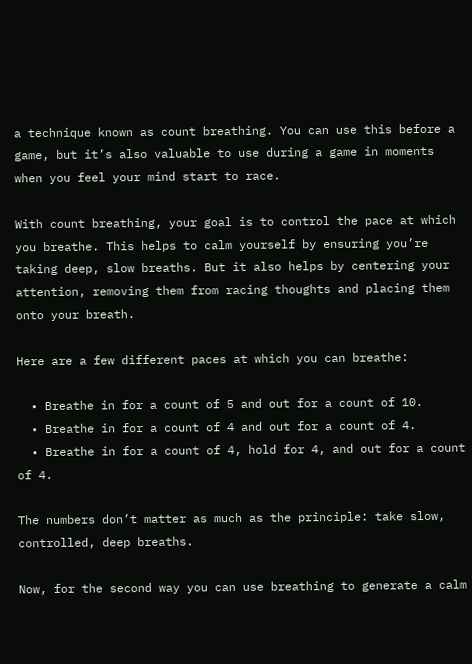a technique known as count breathing. You can use this before a game, but it’s also valuable to use during a game in moments when you feel your mind start to race.

With count breathing, your goal is to control the pace at which you breathe. This helps to calm yourself by ensuring you’re taking deep, slow breaths. But it also helps by centering your attention, removing them from racing thoughts and placing them onto your breath.

Here are a few different paces at which you can breathe:

  • Breathe in for a count of 5 and out for a count of 10.
  • Breathe in for a count of 4 and out for a count of 4.
  • Breathe in for a count of 4, hold for 4, and out for a count of 4.

The numbers don’t matter as much as the principle: take slow, controlled, deep breaths.

Now, for the second way you can use breathing to generate a calm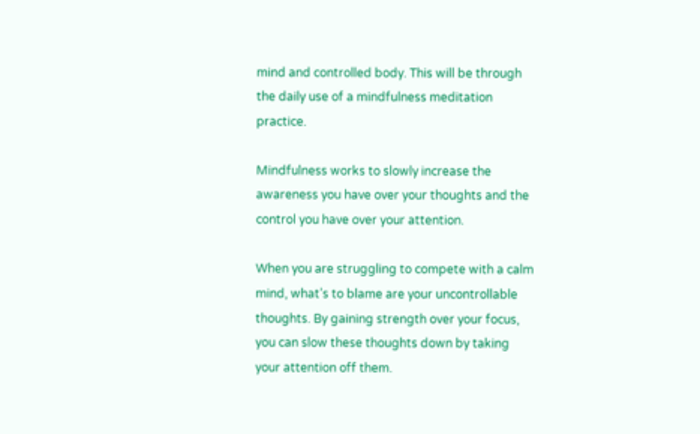mind and controlled body. This will be through the daily use of a mindfulness meditation practice.

Mindfulness works to slowly increase the awareness you have over your thoughts and the control you have over your attention.

When you are struggling to compete with a calm mind, what’s to blame are your uncontrollable thoughts. By gaining strength over your focus, you can slow these thoughts down by taking your attention off them.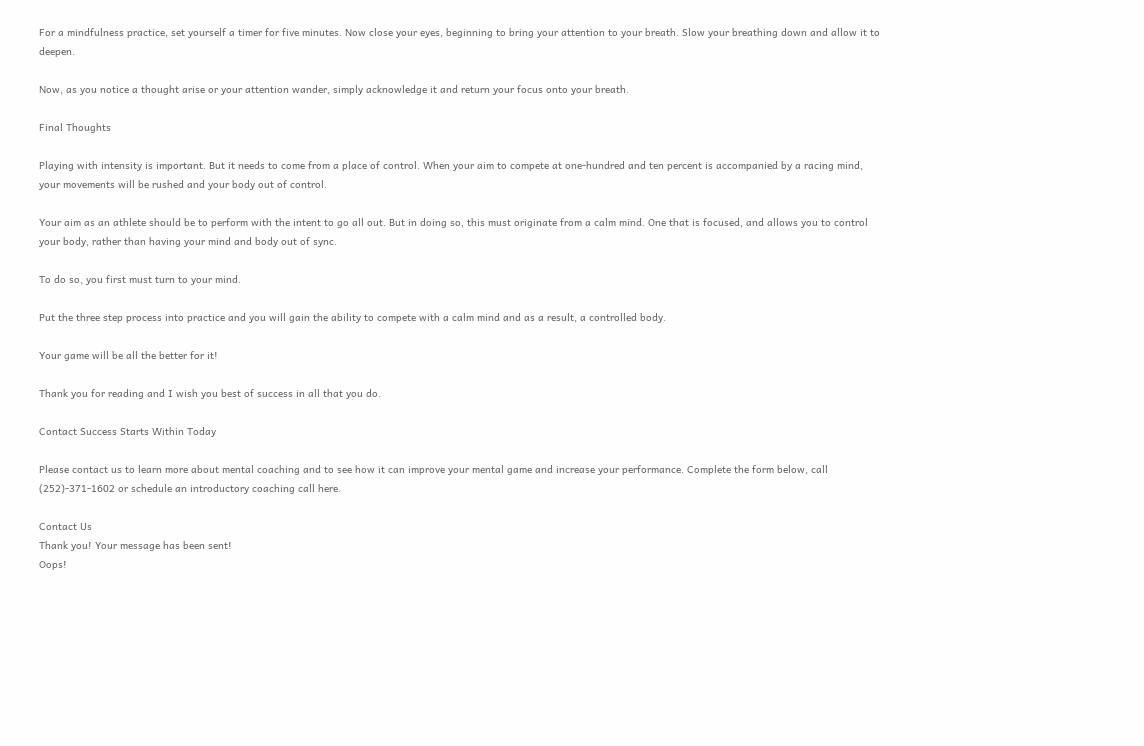For a mindfulness practice, set yourself a timer for five minutes. Now close your eyes, beginning to bring your attention to your breath. Slow your breathing down and allow it to deepen.

Now, as you notice a thought arise or your attention wander, simply acknowledge it and return your focus onto your breath.

Final Thoughts

Playing with intensity is important. But it needs to come from a place of control. When your aim to compete at one-hundred and ten percent is accompanied by a racing mind, your movements will be rushed and your body out of control.

Your aim as an athlete should be to perform with the intent to go all out. But in doing so, this must originate from a calm mind. One that is focused, and allows you to control your body, rather than having your mind and body out of sync.

To do so, you first must turn to your mind.

Put the three step process into practice and you will gain the ability to compete with a calm mind and as a result, a controlled body.

Your game will be all the better for it!

Thank you for reading and I wish you best of success in all that you do.

Contact Success Starts Within Today

Please contact us to learn more about mental coaching and to see how it can improve your mental game and increase your performance. Complete the form below, call (252)-371-1602 or schedule an introductory coaching call here.

Contact Us
Thank you! Your message has been sent!
Oops!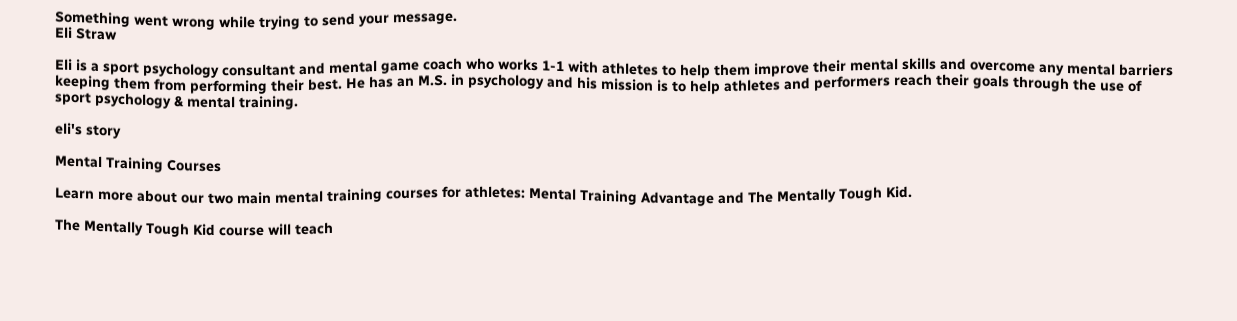Something went wrong while trying to send your message.
Eli Straw

Eli is a sport psychology consultant and mental game coach who works 1-1 with athletes to help them improve their mental skills and overcome any mental barriers keeping them from performing their best. He has an M.S. in psychology and his mission is to help athletes and performers reach their goals through the use of sport psychology & mental training.

eli's story

Mental Training Courses

Learn more about our two main mental training courses for athletes: Mental Training Advantage and The Mentally Tough Kid.

The Mentally Tough Kid course will teach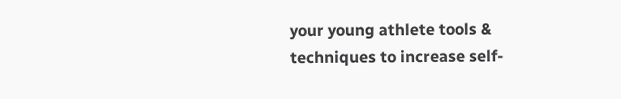your young athlete tools & techniques to increase self-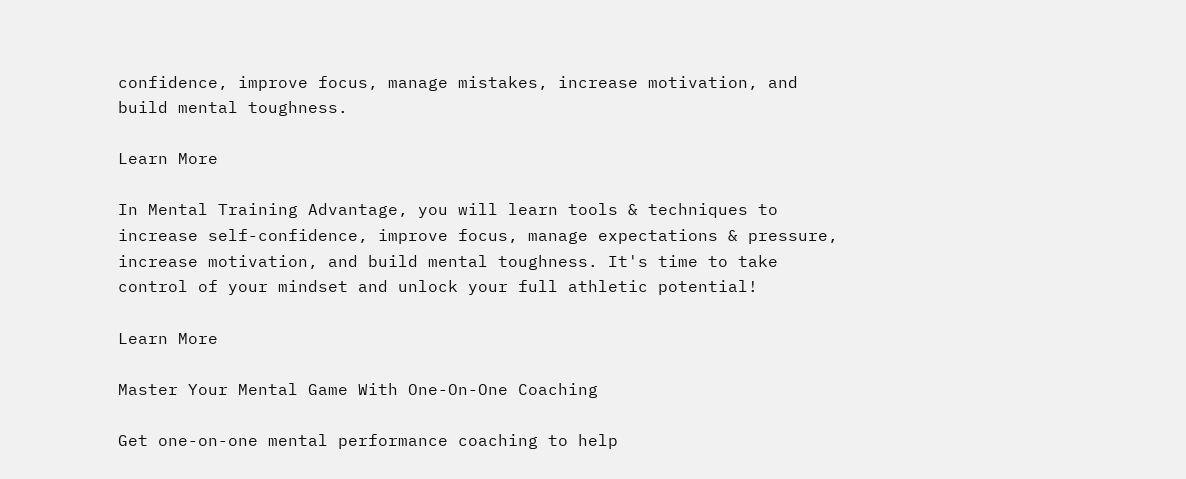confidence, improve focus, manage mistakes, increase motivation, and build mental toughness.

Learn More

In Mental Training Advantage, you will learn tools & techniques to increase self-confidence, improve focus, manage expectations & pressure, increase motivation, and build mental toughness. It's time to take control of your mindset and unlock your full athletic potential!

Learn More

Master Your Mental Game With One-On-One Coaching

Get one-on-one mental performance coaching to help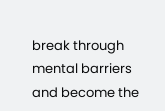break through mental barriers and become the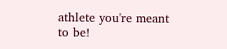athlete you're meant to be!